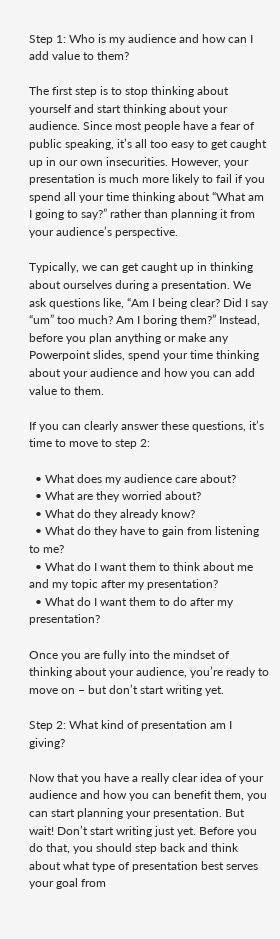Step 1: Who is my audience and how can I add value to them?

The first step is to stop thinking about yourself and start thinking about your audience. Since most people have a fear of public speaking, it’s all too easy to get caught up in our own insecurities. However, your presentation is much more likely to fail if you spend all your time thinking about “What am I going to say?” rather than planning it from your audience’s perspective.

Typically, we can get caught up in thinking about ourselves during a presentation. We ask questions like, “Am I being clear? Did I say “um” too much? Am I boring them?” Instead, before you plan anything or make any Powerpoint slides, spend your time thinking about your audience and how you can add value to them.

If you can clearly answer these questions, it’s time to move to step 2:

  • What does my audience care about?
  • What are they worried about?
  • What do they already know?
  • What do they have to gain from listening to me?
  • What do I want them to think about me and my topic after my presentation?
  • What do I want them to do after my presentation?

Once you are fully into the mindset of thinking about your audience, you’re ready to move on – but don’t start writing yet.

Step 2: What kind of presentation am I giving?

Now that you have a really clear idea of your audience and how you can benefit them, you can start planning your presentation. But wait! Don’t start writing just yet. Before you do that, you should step back and think about what type of presentation best serves your goal from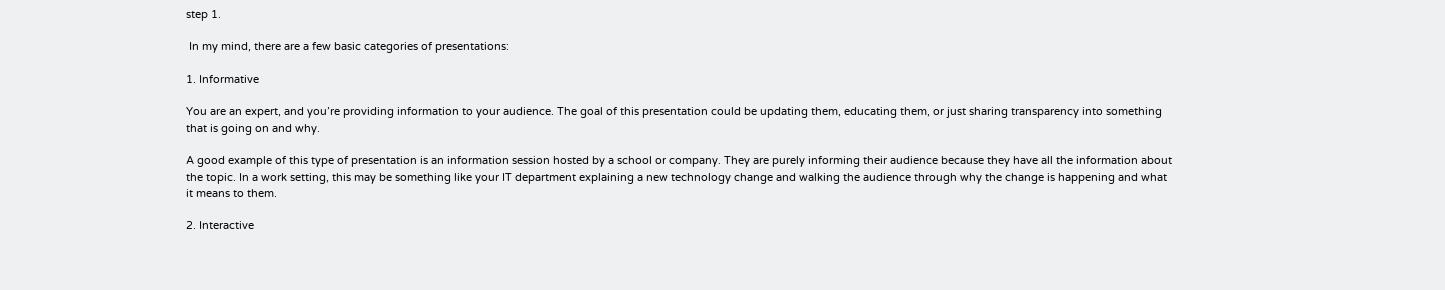step 1.

 In my mind, there are a few basic categories of presentations:

1. Informative

You are an expert, and you’re providing information to your audience. The goal of this presentation could be updating them, educating them, or just sharing transparency into something that is going on and why.

A good example of this type of presentation is an information session hosted by a school or company. They are purely informing their audience because they have all the information about the topic. In a work setting, this may be something like your IT department explaining a new technology change and walking the audience through why the change is happening and what it means to them.

2. Interactive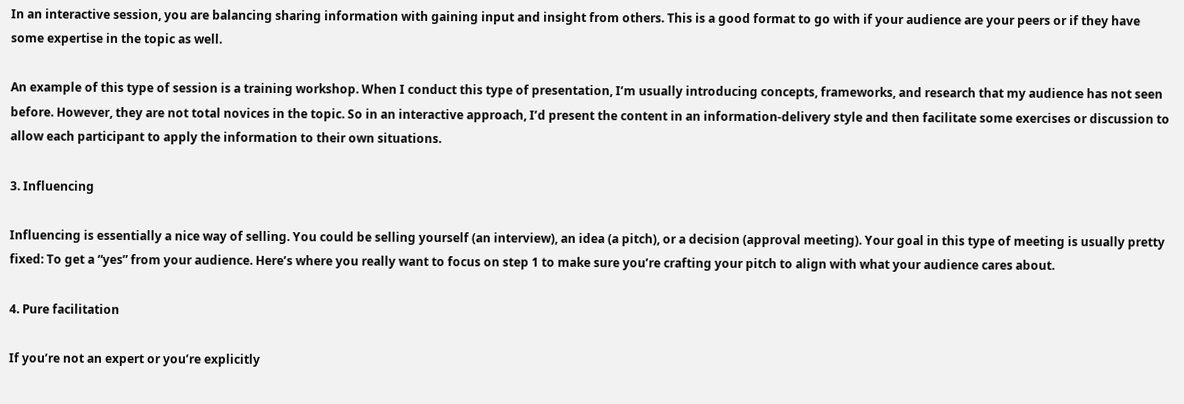In an interactive session, you are balancing sharing information with gaining input and insight from others. This is a good format to go with if your audience are your peers or if they have some expertise in the topic as well.

An example of this type of session is a training workshop. When I conduct this type of presentation, I’m usually introducing concepts, frameworks, and research that my audience has not seen before. However, they are not total novices in the topic. So in an interactive approach, I’d present the content in an information-delivery style and then facilitate some exercises or discussion to allow each participant to apply the information to their own situations.

3. Influencing

Influencing is essentially a nice way of selling. You could be selling yourself (an interview), an idea (a pitch), or a decision (approval meeting). Your goal in this type of meeting is usually pretty fixed: To get a “yes” from your audience. Here’s where you really want to focus on step 1 to make sure you’re crafting your pitch to align with what your audience cares about.

4. Pure facilitation

If you’re not an expert or you’re explicitly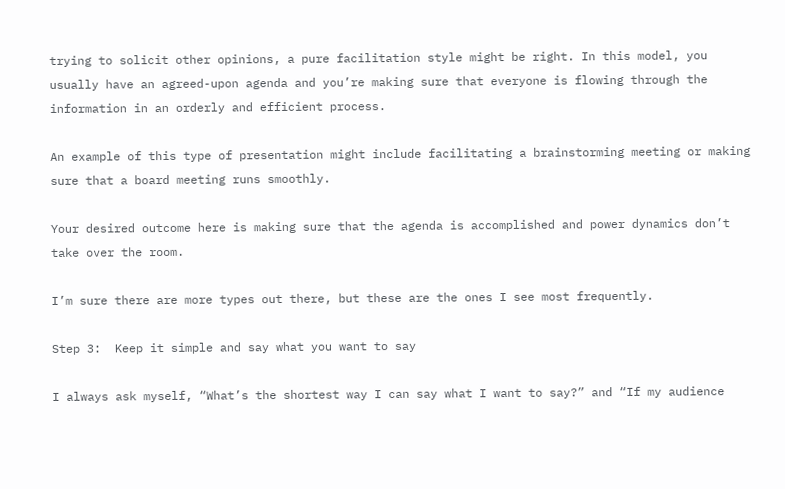trying to solicit other opinions, a pure facilitation style might be right. In this model, you usually have an agreed-upon agenda and you’re making sure that everyone is flowing through the information in an orderly and efficient process.

An example of this type of presentation might include facilitating a brainstorming meeting or making sure that a board meeting runs smoothly.

Your desired outcome here is making sure that the agenda is accomplished and power dynamics don’t take over the room.

I’m sure there are more types out there, but these are the ones I see most frequently.

Step 3:  Keep it simple and say what you want to say

I always ask myself, “What’s the shortest way I can say what I want to say?” and “If my audience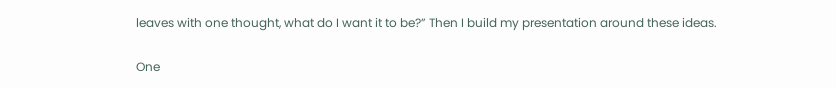leaves with one thought, what do I want it to be?” Then I build my presentation around these ideas.

One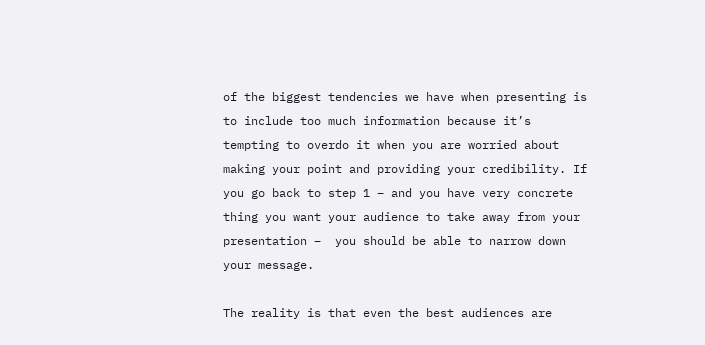of the biggest tendencies we have when presenting is to include too much information because it’s tempting to overdo it when you are worried about making your point and providing your credibility. If you go back to step 1 – and you have very concrete thing you want your audience to take away from your presentation –  you should be able to narrow down your message.

The reality is that even the best audiences are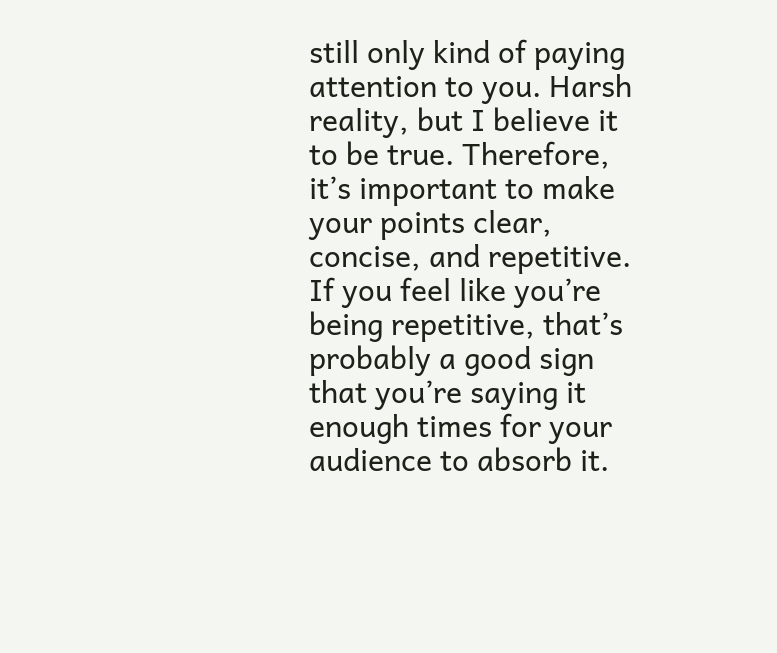still only kind of paying attention to you. Harsh reality, but I believe it to be true. Therefore, it’s important to make your points clear, concise, and repetitive. If you feel like you’re being repetitive, that’s probably a good sign that you’re saying it enough times for your audience to absorb it.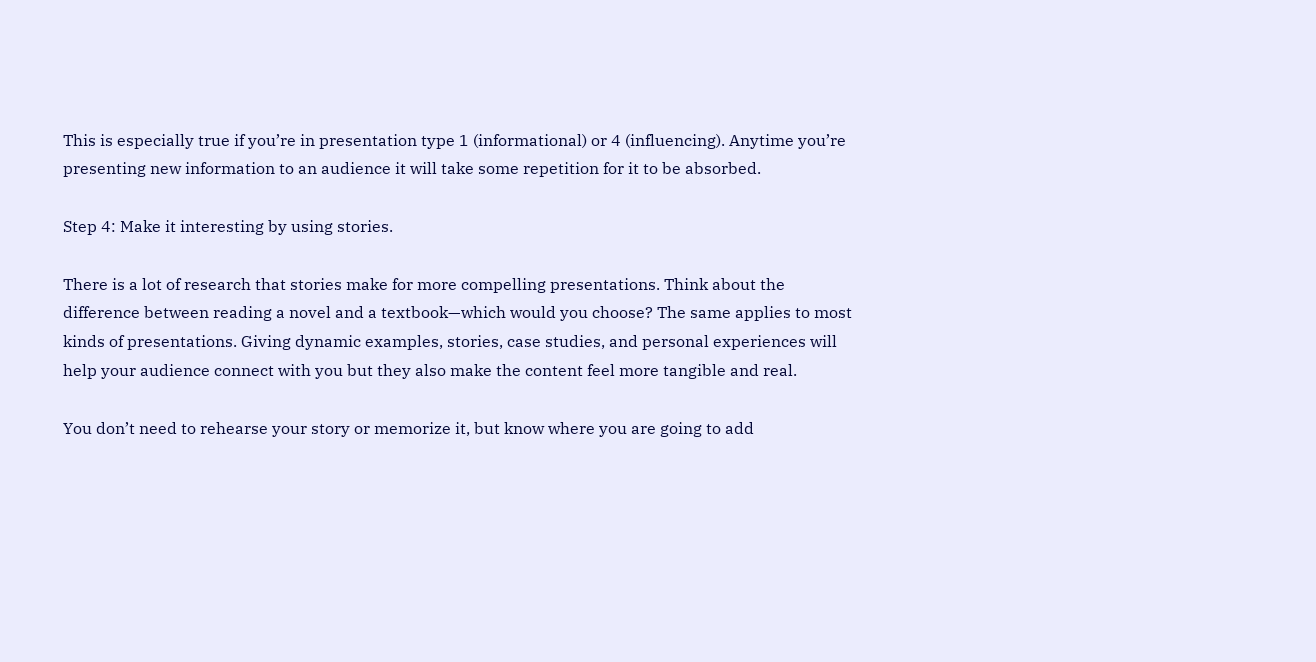This is especially true if you’re in presentation type 1 (informational) or 4 (influencing). Anytime you’re presenting new information to an audience it will take some repetition for it to be absorbed.

Step 4: Make it interesting by using stories.

There is a lot of research that stories make for more compelling presentations. Think about the difference between reading a novel and a textbook—which would you choose? The same applies to most kinds of presentations. Giving dynamic examples, stories, case studies, and personal experiences will help your audience connect with you but they also make the content feel more tangible and real.

You don’t need to rehearse your story or memorize it, but know where you are going to add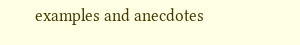examples and anecdotes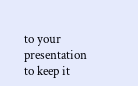to your presentation to keep it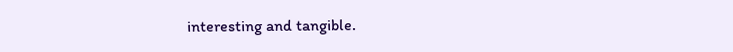interesting and tangible.